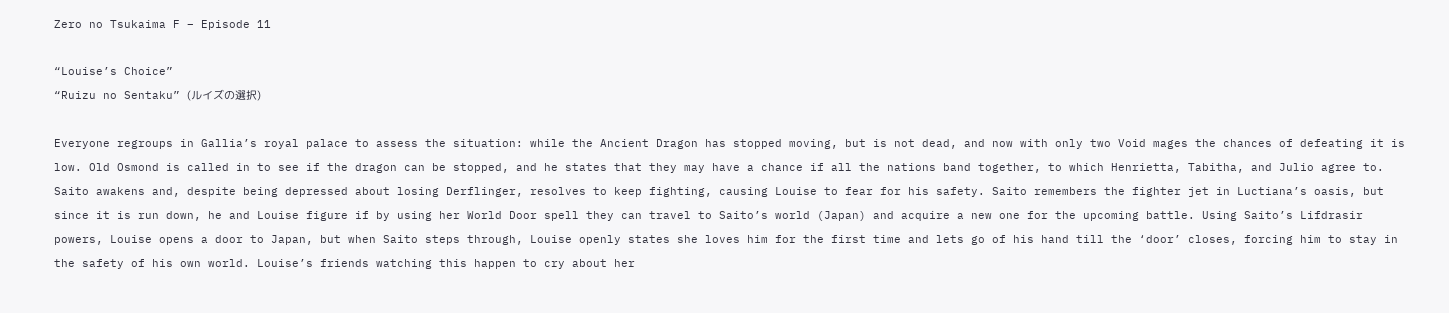Zero no Tsukaima F – Episode 11

“Louise’s Choice”
“Ruizu no Sentaku” (ルイズの選択)

Everyone regroups in Gallia’s royal palace to assess the situation: while the Ancient Dragon has stopped moving, but is not dead, and now with only two Void mages the chances of defeating it is low. Old Osmond is called in to see if the dragon can be stopped, and he states that they may have a chance if all the nations band together, to which Henrietta, Tabitha, and Julio agree to. Saito awakens and, despite being depressed about losing Derflinger, resolves to keep fighting, causing Louise to fear for his safety. Saito remembers the fighter jet in Luctiana’s oasis, but since it is run down, he and Louise figure if by using her World Door spell they can travel to Saito’s world (Japan) and acquire a new one for the upcoming battle. Using Saito’s Lifdrasir powers, Louise opens a door to Japan, but when Saito steps through, Louise openly states she loves him for the first time and lets go of his hand till the ‘door’ closes, forcing him to stay in the safety of his own world. Louise’s friends watching this happen to cry about her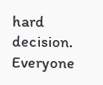hard decision. Everyone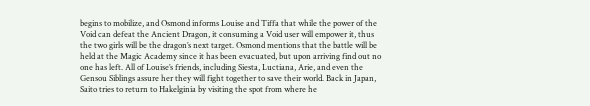begins to mobilize, and Osmond informs Louise and Tiffa that while the power of the Void can defeat the Ancient Dragon, it consuming a Void user will empower it, thus the two girls will be the dragon’s next target. Osmond mentions that the battle will be held at the Magic Academy since it has been evacuated, but upon arriving find out no one has left. All of Louise’s friends, including Siesta, Luctiana, Arie, and even the Gensou Siblings assure her they will fight together to save their world. Back in Japan, Saito tries to return to Hakelginia by visiting the spot from where he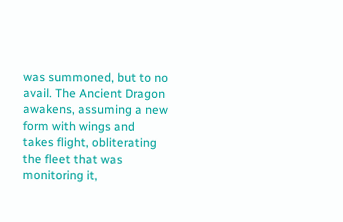was summoned, but to no avail. The Ancient Dragon awakens, assuming a new form with wings and takes flight, obliterating the fleet that was monitoring it,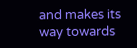and makes its way towards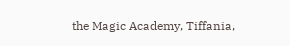the Magic Academy, Tiffania,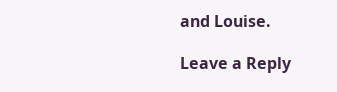and Louise.

Leave a Reply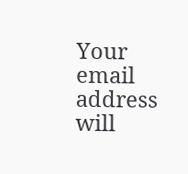Your email address will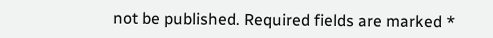not be published. Required fields are marked *